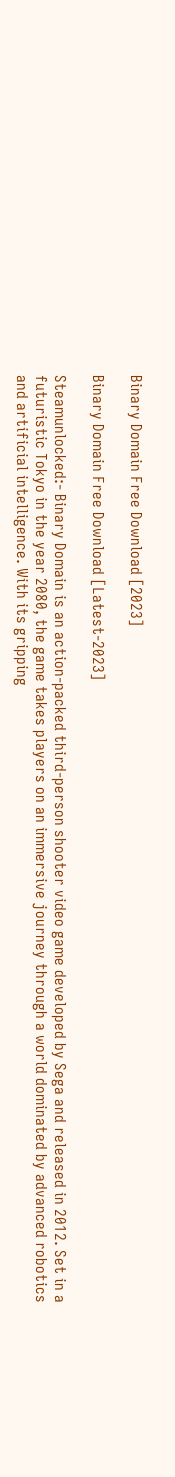Binary Domain Free Download [2023]

Binary Domain Free Download [Latest-2023]

Steamunlocked:- Binary Domain is an action-packed third-person shooter video game developed by Sega and released in 2012. Set in a futuristic Tokyo in the year 2080, the game takes players on an immersive journey through a world dominated by advanced robotics and artificial intelligence. With its gripping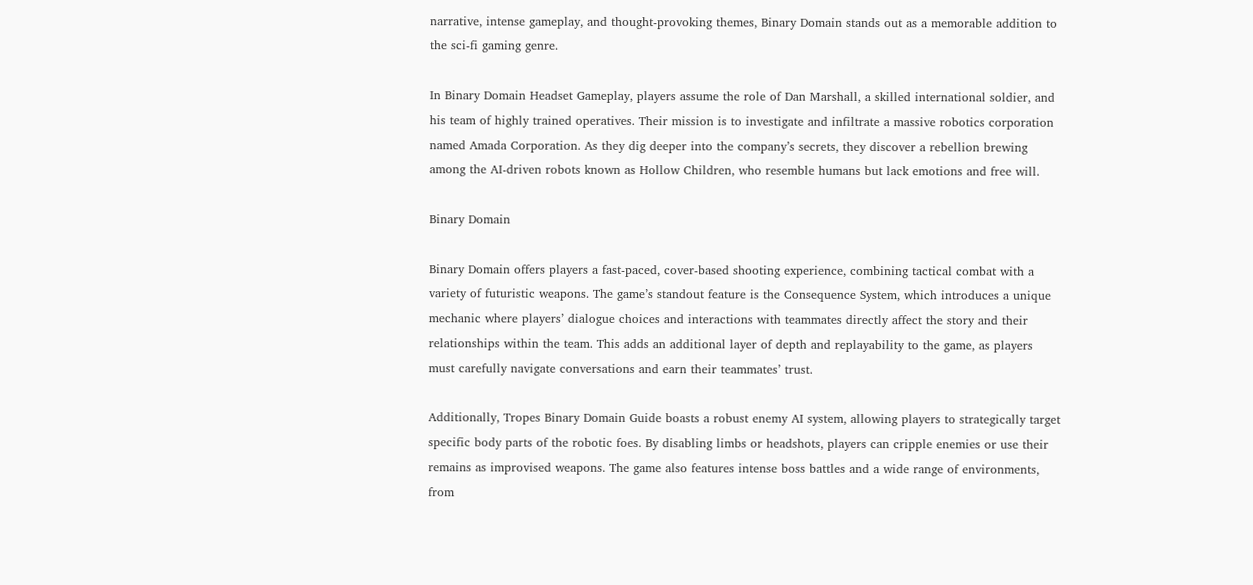narrative, intense gameplay, and thought-provoking themes, Binary Domain stands out as a memorable addition to the sci-fi gaming genre.

In Binary Domain Headset Gameplay, players assume the role of Dan Marshall, a skilled international soldier, and his team of highly trained operatives. Their mission is to investigate and infiltrate a massive robotics corporation named Amada Corporation. As they dig deeper into the company’s secrets, they discover a rebellion brewing among the AI-driven robots known as Hollow Children, who resemble humans but lack emotions and free will.

Binary Domain

Binary Domain offers players a fast-paced, cover-based shooting experience, combining tactical combat with a variety of futuristic weapons. The game’s standout feature is the Consequence System, which introduces a unique mechanic where players’ dialogue choices and interactions with teammates directly affect the story and their relationships within the team. This adds an additional layer of depth and replayability to the game, as players must carefully navigate conversations and earn their teammates’ trust.

Additionally, Tropes Binary Domain Guide boasts a robust enemy AI system, allowing players to strategically target specific body parts of the robotic foes. By disabling limbs or headshots, players can cripple enemies or use their remains as improvised weapons. The game also features intense boss battles and a wide range of environments, from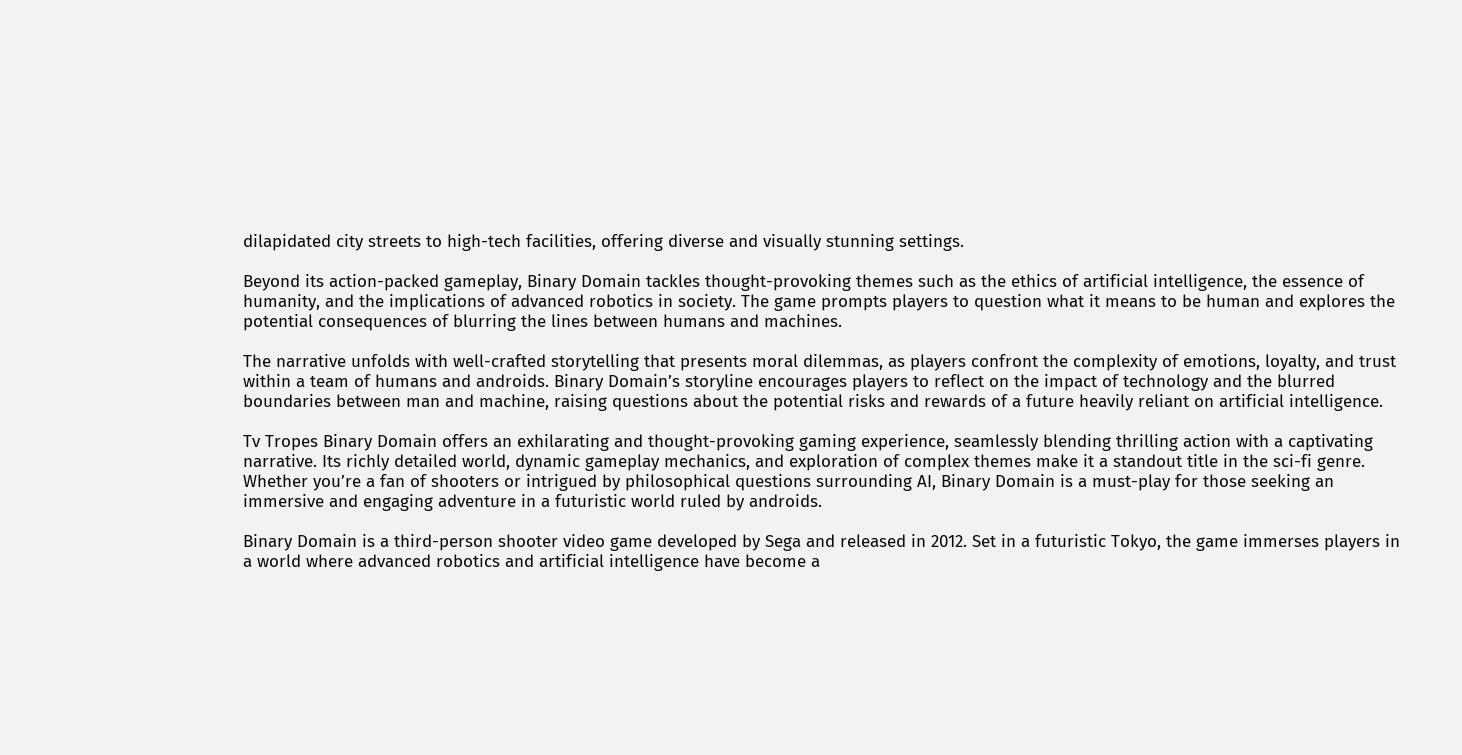dilapidated city streets to high-tech facilities, offering diverse and visually stunning settings.

Beyond its action-packed gameplay, Binary Domain tackles thought-provoking themes such as the ethics of artificial intelligence, the essence of humanity, and the implications of advanced robotics in society. The game prompts players to question what it means to be human and explores the potential consequences of blurring the lines between humans and machines.

The narrative unfolds with well-crafted storytelling that presents moral dilemmas, as players confront the complexity of emotions, loyalty, and trust within a team of humans and androids. Binary Domain’s storyline encourages players to reflect on the impact of technology and the blurred boundaries between man and machine, raising questions about the potential risks and rewards of a future heavily reliant on artificial intelligence.

Tv Tropes Binary Domain offers an exhilarating and thought-provoking gaming experience, seamlessly blending thrilling action with a captivating narrative. Its richly detailed world, dynamic gameplay mechanics, and exploration of complex themes make it a standout title in the sci-fi genre. Whether you’re a fan of shooters or intrigued by philosophical questions surrounding AI, Binary Domain is a must-play for those seeking an immersive and engaging adventure in a futuristic world ruled by androids.

Binary Domain is a third-person shooter video game developed by Sega and released in 2012. Set in a futuristic Tokyo, the game immerses players in a world where advanced robotics and artificial intelligence have become a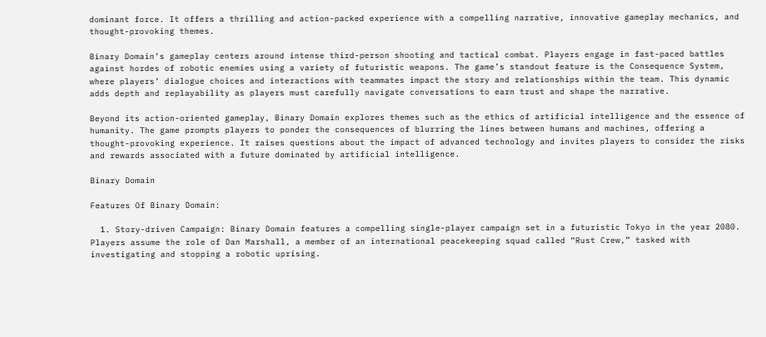dominant force. It offers a thrilling and action-packed experience with a compelling narrative, innovative gameplay mechanics, and thought-provoking themes.

Binary Domain’s gameplay centers around intense third-person shooting and tactical combat. Players engage in fast-paced battles against hordes of robotic enemies using a variety of futuristic weapons. The game’s standout feature is the Consequence System, where players’ dialogue choices and interactions with teammates impact the story and relationships within the team. This dynamic adds depth and replayability as players must carefully navigate conversations to earn trust and shape the narrative.

Beyond its action-oriented gameplay, Binary Domain explores themes such as the ethics of artificial intelligence and the essence of humanity. The game prompts players to ponder the consequences of blurring the lines between humans and machines, offering a thought-provoking experience. It raises questions about the impact of advanced technology and invites players to consider the risks and rewards associated with a future dominated by artificial intelligence.

Binary Domain

Features Of Binary Domain:

  1. Story-driven Campaign: Binary Domain features a compelling single-player campaign set in a futuristic Tokyo in the year 2080. Players assume the role of Dan Marshall, a member of an international peacekeeping squad called “Rust Crew,” tasked with investigating and stopping a robotic uprising.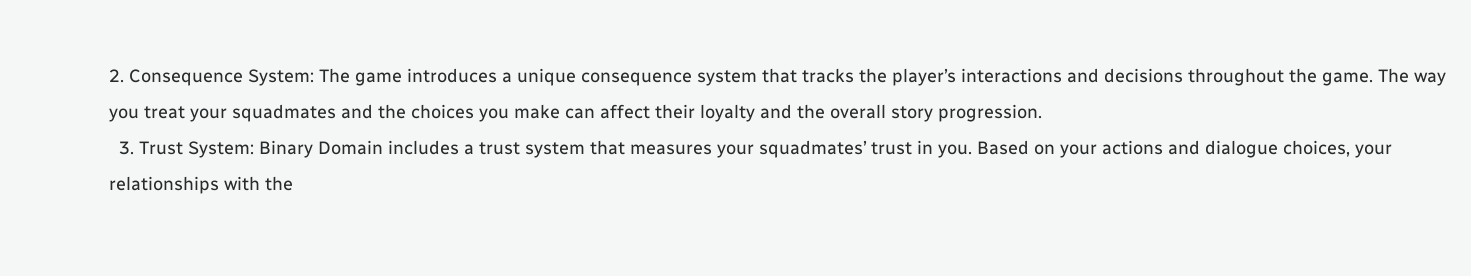2. Consequence System: The game introduces a unique consequence system that tracks the player’s interactions and decisions throughout the game. The way you treat your squadmates and the choices you make can affect their loyalty and the overall story progression.
  3. Trust System: Binary Domain includes a trust system that measures your squadmates’ trust in you. Based on your actions and dialogue choices, your relationships with the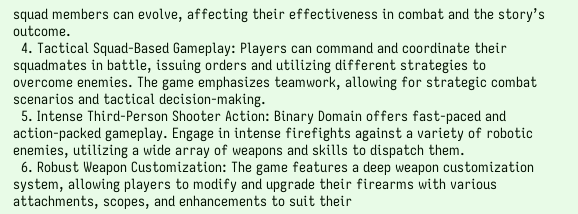squad members can evolve, affecting their effectiveness in combat and the story’s outcome.
  4. Tactical Squad-Based Gameplay: Players can command and coordinate their squadmates in battle, issuing orders and utilizing different strategies to overcome enemies. The game emphasizes teamwork, allowing for strategic combat scenarios and tactical decision-making.
  5. Intense Third-Person Shooter Action: Binary Domain offers fast-paced and action-packed gameplay. Engage in intense firefights against a variety of robotic enemies, utilizing a wide array of weapons and skills to dispatch them.
  6. Robust Weapon Customization: The game features a deep weapon customization system, allowing players to modify and upgrade their firearms with various attachments, scopes, and enhancements to suit their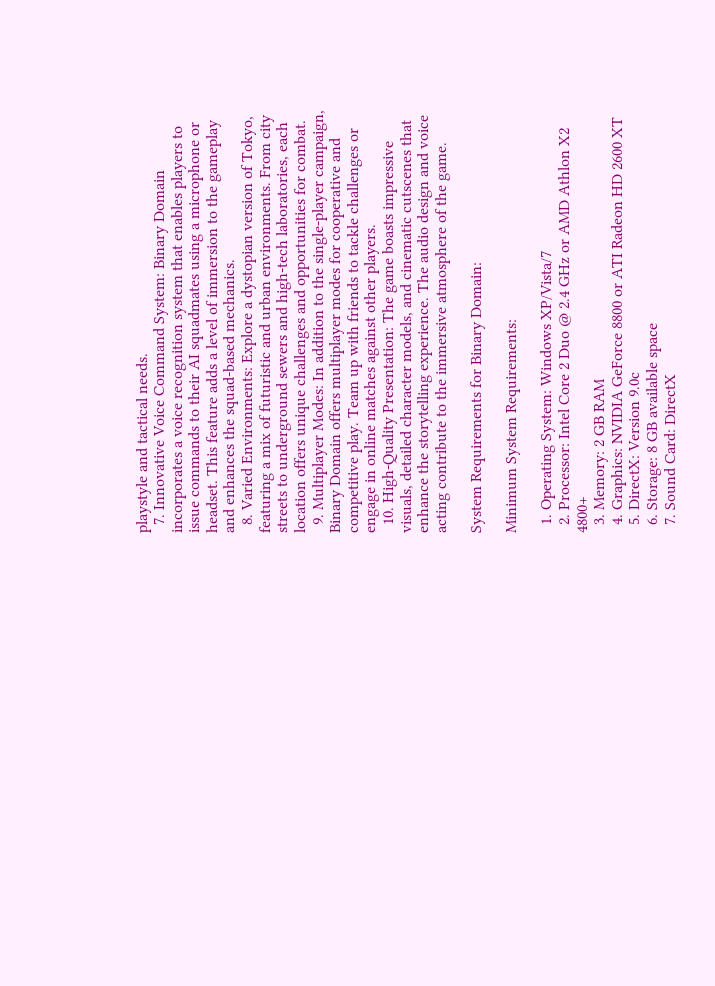playstyle and tactical needs.
  7. Innovative Voice Command System: Binary Domain incorporates a voice recognition system that enables players to issue commands to their AI squadmates using a microphone or headset. This feature adds a level of immersion to the gameplay and enhances the squad-based mechanics.
  8. Varied Environments: Explore a dystopian version of Tokyo, featuring a mix of futuristic and urban environments. From city streets to underground sewers and high-tech laboratories, each location offers unique challenges and opportunities for combat.
  9. Multiplayer Modes: In addition to the single-player campaign, Binary Domain offers multiplayer modes for cooperative and competitive play. Team up with friends to tackle challenges or engage in online matches against other players.
  10. High-Quality Presentation: The game boasts impressive visuals, detailed character models, and cinematic cutscenes that enhance the storytelling experience. The audio design and voice acting contribute to the immersive atmosphere of the game.

System Requirements for Binary Domain:

Minimum System Requirements:

  1. Operating System: Windows XP/Vista/7
  2. Processor: Intel Core 2 Duo @ 2.4 GHz or AMD Athlon X2 4800+
  3. Memory: 2 GB RAM
  4. Graphics: NVIDIA GeForce 8800 or ATI Radeon HD 2600 XT
  5. DirectX: Version 9.0c
  6. Storage: 8 GB available space
  7. Sound Card: DirectX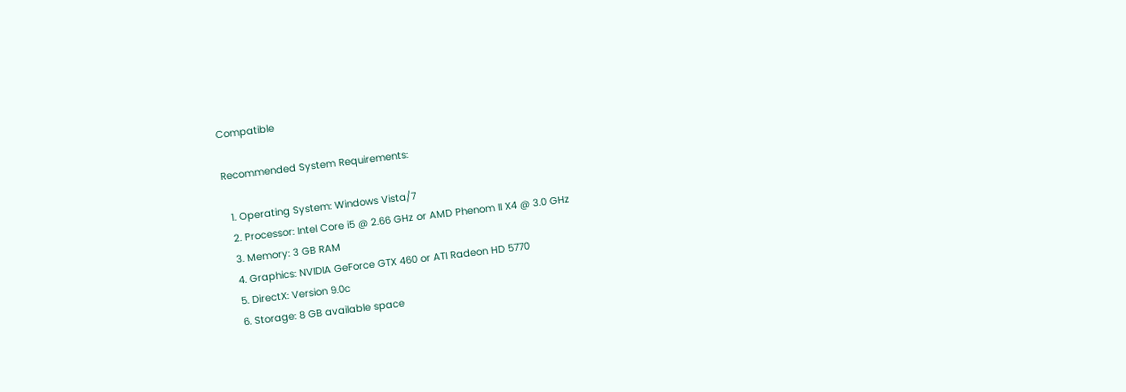Compatible

Recommended System Requirements:

  1. Operating System: Windows Vista/7
  2. Processor: Intel Core i5 @ 2.66 GHz or AMD Phenom II X4 @ 3.0 GHz
  3. Memory: 3 GB RAM
  4. Graphics: NVIDIA GeForce GTX 460 or ATI Radeon HD 5770
  5. DirectX: Version 9.0c
  6. Storage: 8 GB available space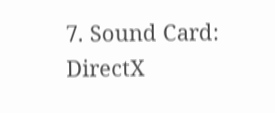7. Sound Card: DirectX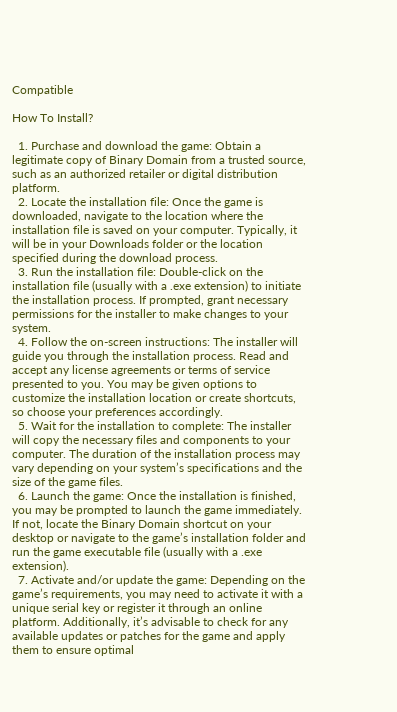Compatible

How To Install?

  1. Purchase and download the game: Obtain a legitimate copy of Binary Domain from a trusted source, such as an authorized retailer or digital distribution platform.
  2. Locate the installation file: Once the game is downloaded, navigate to the location where the installation file is saved on your computer. Typically, it will be in your Downloads folder or the location specified during the download process.
  3. Run the installation file: Double-click on the installation file (usually with a .exe extension) to initiate the installation process. If prompted, grant necessary permissions for the installer to make changes to your system.
  4. Follow the on-screen instructions: The installer will guide you through the installation process. Read and accept any license agreements or terms of service presented to you. You may be given options to customize the installation location or create shortcuts, so choose your preferences accordingly.
  5. Wait for the installation to complete: The installer will copy the necessary files and components to your computer. The duration of the installation process may vary depending on your system’s specifications and the size of the game files.
  6. Launch the game: Once the installation is finished, you may be prompted to launch the game immediately. If not, locate the Binary Domain shortcut on your desktop or navigate to the game’s installation folder and run the game executable file (usually with a .exe extension).
  7. Activate and/or update the game: Depending on the game’s requirements, you may need to activate it with a unique serial key or register it through an online platform. Additionally, it’s advisable to check for any available updates or patches for the game and apply them to ensure optimal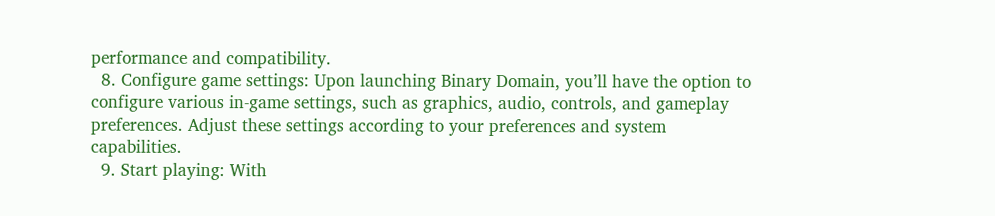performance and compatibility.
  8. Configure game settings: Upon launching Binary Domain, you’ll have the option to configure various in-game settings, such as graphics, audio, controls, and gameplay preferences. Adjust these settings according to your preferences and system capabilities.
  9. Start playing: With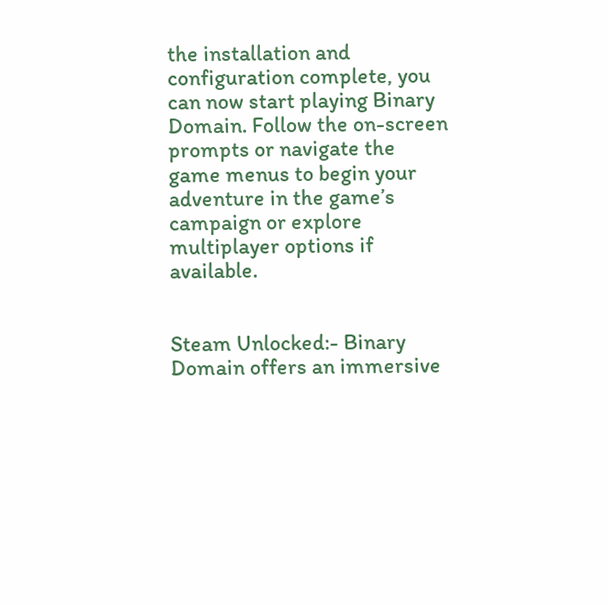the installation and configuration complete, you can now start playing Binary Domain. Follow the on-screen prompts or navigate the game menus to begin your adventure in the game’s campaign or explore multiplayer options if available.


Steam Unlocked:- Binary Domain offers an immersive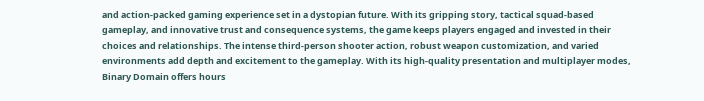and action-packed gaming experience set in a dystopian future. With its gripping story, tactical squad-based gameplay, and innovative trust and consequence systems, the game keeps players engaged and invested in their choices and relationships. The intense third-person shooter action, robust weapon customization, and varied environments add depth and excitement to the gameplay. With its high-quality presentation and multiplayer modes, Binary Domain offers hours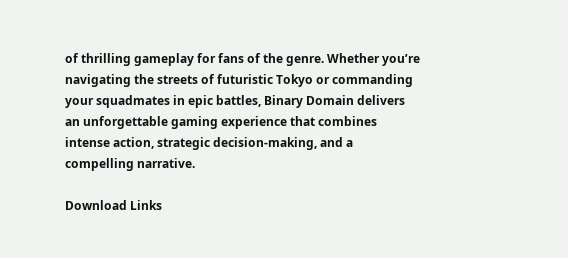of thrilling gameplay for fans of the genre. Whether you’re navigating the streets of futuristic Tokyo or commanding your squadmates in epic battles, Binary Domain delivers an unforgettable gaming experience that combines intense action, strategic decision-making, and a compelling narrative.

Download Links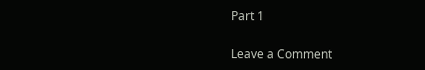Part 1

Leave a Comment